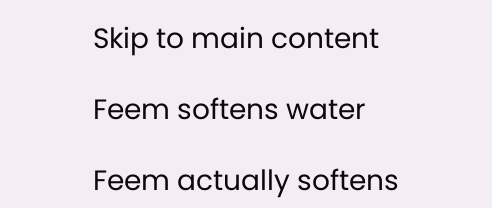Skip to main content

Feem softens water

Feem actually softens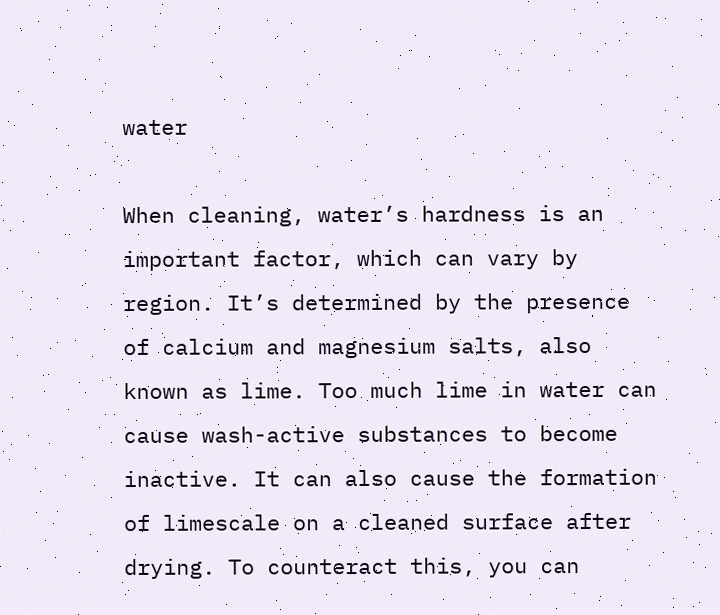water

When cleaning, water’s hardness is an important factor, which can vary by region. It’s determined by the presence of calcium and magnesium salts, also known as lime. Too much lime in water can cause wash-active substances to become inactive. It can also cause the formation of limescale on a cleaned surface after drying. To counteract this, you can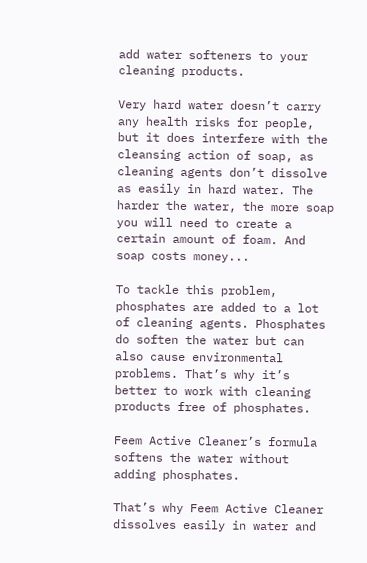add water softeners to your cleaning products.

Very hard water doesn’t carry any health risks for people, but it does interfere with the cleansing action of soap, as cleaning agents don’t dissolve as easily in hard water. The harder the water, the more soap you will need to create a certain amount of foam. And soap costs money...

To tackle this problem, phosphates are added to a lot of cleaning agents. Phosphates do soften the water but can also cause environmental problems. That’s why it’s better to work with cleaning products free of phosphates.

Feem Active Cleaner’s formula softens the water without adding phosphates.

That’s why Feem Active Cleaner dissolves easily in water and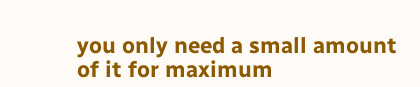you only need a small amount of it for maximum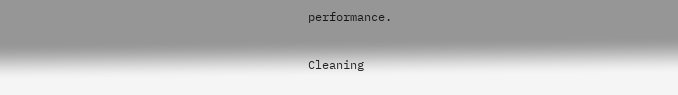performance.

Cleaning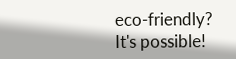eco-friendly? It's possible!